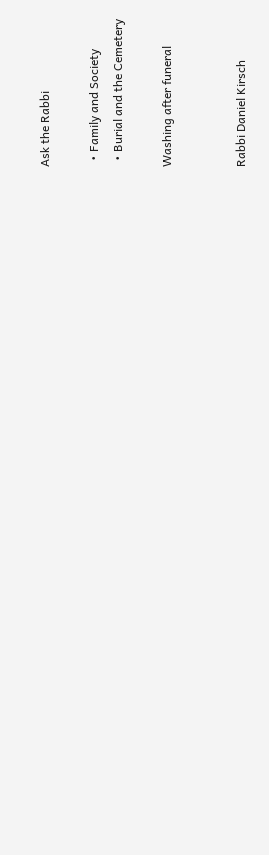Ask the Rabbi

  • Family and Society
  • Burial and the Cemetery

Washing after funeral


Rabbi Daniel Kirsch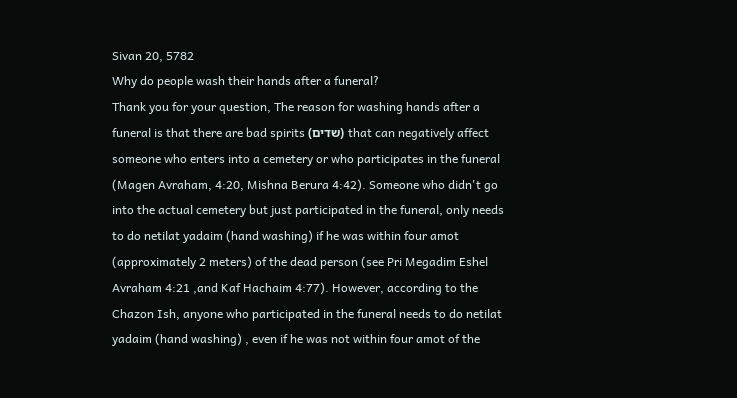Sivan 20, 5782
Why do people wash their hands after a funeral?
Thank you for your question, The reason for washing hands after a funeral is that there are bad spirits (שדים) that can negatively affect someone who enters into a cemetery or who participates in the funeral (Magen Avraham, 4:20, Mishna Berura 4:42). Someone who didn't go into the actual cemetery but just participated in the funeral, only needs to do netilat yadaim (hand washing) if he was within four amot (approximately 2 meters) of the dead person (see Pri Megadim Eshel Avraham 4:21 ,and Kaf Hachaim 4:77). However, according to the Chazon Ish, anyone who participated in the funeral needs to do netilat yadaim (hand washing) , even if he was not within four amot of the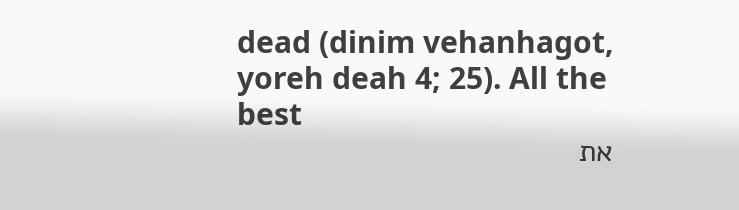dead (dinim vehanhagot, yoreh deah 4; 25). All the best
את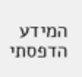המידע הדפסתי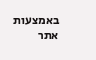באמצעות אתר